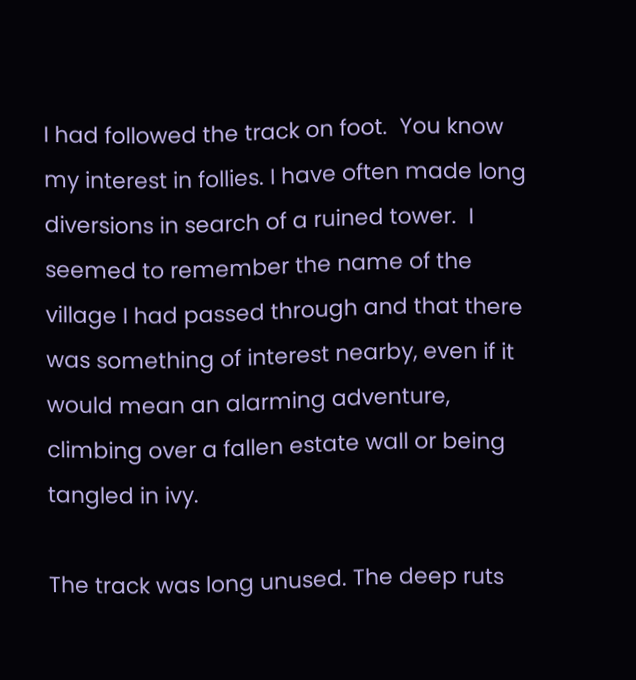I had followed the track on foot.  You know my interest in follies. I have often made long diversions in search of a ruined tower.  I seemed to remember the name of the village I had passed through and that there was something of interest nearby, even if it would mean an alarming adventure, climbing over a fallen estate wall or being tangled in ivy.

The track was long unused. The deep ruts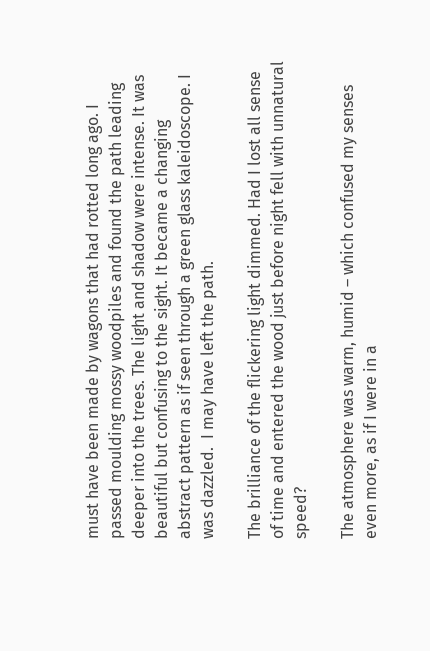must have been made by wagons that had rotted long ago. I passed moulding mossy woodpiles and found the path leading deeper into the trees. The light and shadow were intense. It was beautiful but confusing to the sight. It became a changing abstract pattern as if seen through a green glass kaleidoscope. I was dazzled.  I may have left the path.

The brilliance of the flickering light dimmed. Had I lost all sense of time and entered the wood just before night fell with unnatural speed?

The atmosphere was warm, humid – which confused my senses even more, as if I were in a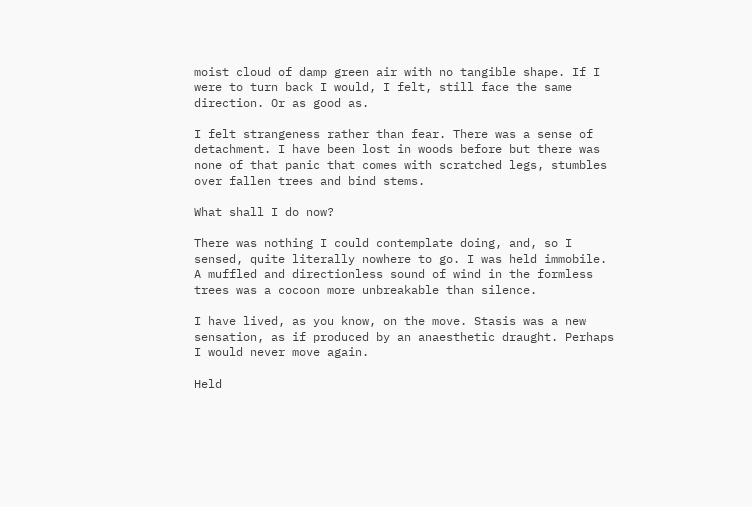moist cloud of damp green air with no tangible shape. If I were to turn back I would, I felt, still face the same direction. Or as good as.

I felt strangeness rather than fear. There was a sense of detachment. I have been lost in woods before but there was none of that panic that comes with scratched legs, stumbles over fallen trees and bind stems.

What shall I do now?

There was nothing I could contemplate doing, and, so I sensed, quite literally nowhere to go. I was held immobile. A muffled and directionless sound of wind in the formless trees was a cocoon more unbreakable than silence.

I have lived, as you know, on the move. Stasis was a new sensation, as if produced by an anaesthetic draught. Perhaps I would never move again.

Held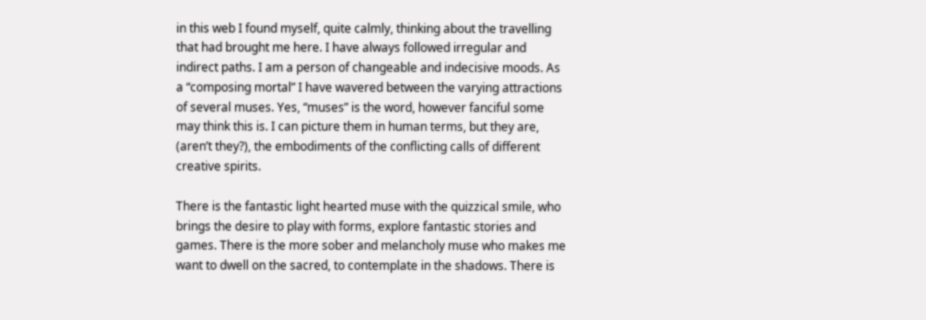in this web I found myself, quite calmly, thinking about the travelling that had brought me here. I have always followed irregular and indirect paths. I am a person of changeable and indecisive moods. As a “composing mortal” I have wavered between the varying attractions of several muses. Yes, “muses” is the word, however fanciful some may think this is. I can picture them in human terms, but they are, (aren’t they?), the embodiments of the conflicting calls of different creative spirits.

There is the fantastic light hearted muse with the quizzical smile, who brings the desire to play with forms, explore fantastic stories and games. There is the more sober and melancholy muse who makes me want to dwell on the sacred, to contemplate in the shadows. There is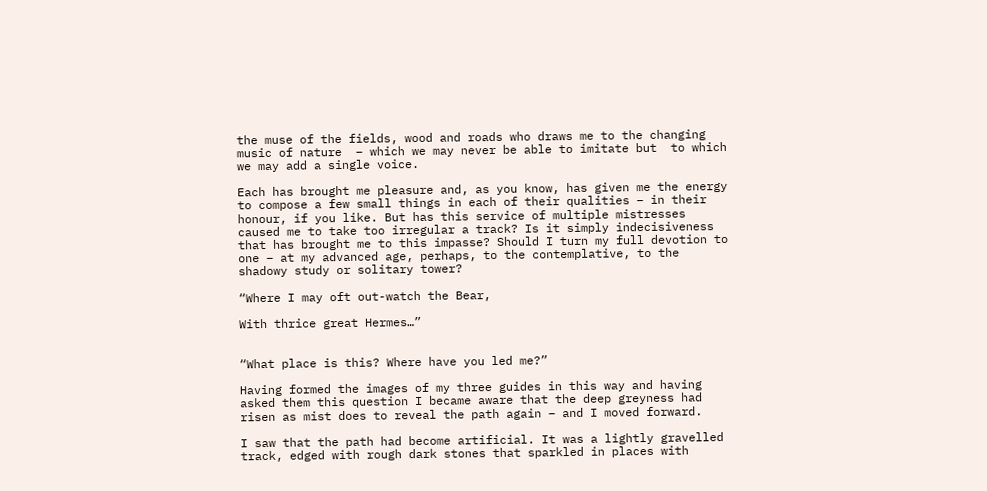the muse of the fields, wood and roads who draws me to the changing music of nature  – which we may never be able to imitate but  to which we may add a single voice.

Each has brought me pleasure and, as you know, has given me the energy to compose a few small things in each of their qualities – in their honour, if you like. But has this service of multiple mistresses caused me to take too irregular a track? Is it simply indecisiveness that has brought me to this impasse? Should I turn my full devotion to one – at my advanced age, perhaps, to the contemplative, to the shadowy study or solitary tower?

“Where I may oft out-watch the Bear,

With thrice great Hermes…”


“What place is this? Where have you led me?”

Having formed the images of my three guides in this way and having asked them this question I became aware that the deep greyness had risen as mist does to reveal the path again – and I moved forward.

I saw that the path had become artificial. It was a lightly gravelled track, edged with rough dark stones that sparkled in places with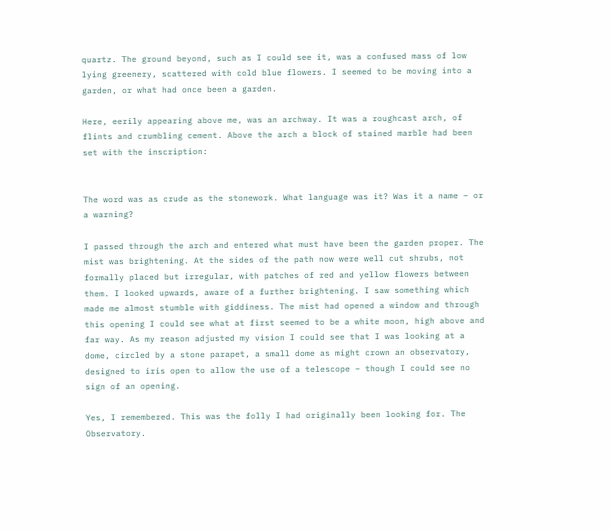quartz. The ground beyond, such as I could see it, was a confused mass of low lying greenery, scattered with cold blue flowers. I seemed to be moving into a garden, or what had once been a garden.

Here, eerily appearing above me, was an archway. It was a roughcast arch, of flints and crumbling cement. Above the arch a block of stained marble had been set with the inscription:


The word was as crude as the stonework. What language was it? Was it a name – or a warning?

I passed through the arch and entered what must have been the garden proper. The mist was brightening. At the sides of the path now were well cut shrubs, not formally placed but irregular, with patches of red and yellow flowers between them. I looked upwards, aware of a further brightening. I saw something which made me almost stumble with giddiness. The mist had opened a window and through this opening I could see what at first seemed to be a white moon, high above and far way. As my reason adjusted my vision I could see that I was looking at a dome, circled by a stone parapet, a small dome as might crown an observatory, designed to iris open to allow the use of a telescope – though I could see no sign of an opening.

Yes, I remembered. This was the folly I had originally been looking for. The Observatory.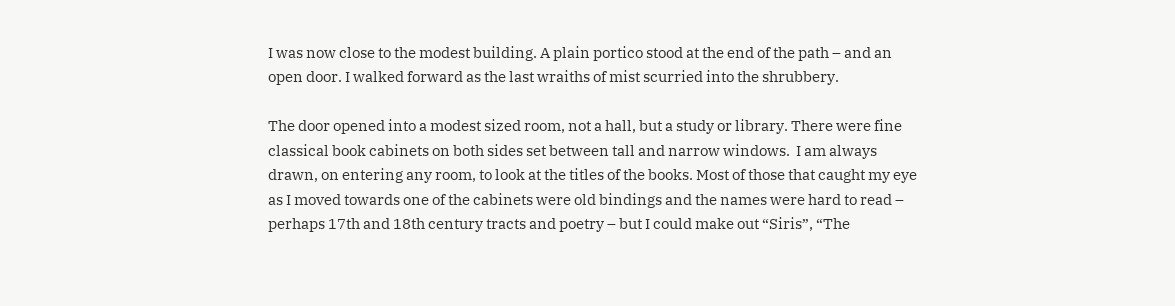I was now close to the modest building. A plain portico stood at the end of the path – and an open door. I walked forward as the last wraiths of mist scurried into the shrubbery.

The door opened into a modest sized room, not a hall, but a study or library. There were fine classical book cabinets on both sides set between tall and narrow windows.  I am always drawn, on entering any room, to look at the titles of the books. Most of those that caught my eye as I moved towards one of the cabinets were old bindings and the names were hard to read – perhaps 17th and 18th century tracts and poetry – but I could make out “Siris”, “The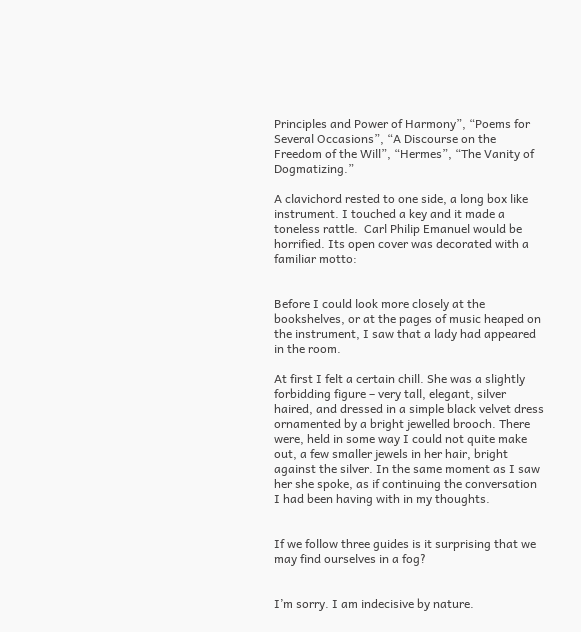Principles and Power of Harmony”, “Poems for Several Occasions”, “A Discourse on the Freedom of the Will”, “Hermes”, “The Vanity of Dogmatizing.”

A clavichord rested to one side, a long box like instrument. I touched a key and it made a toneless rattle.  Carl Philip Emanuel would be horrified. Its open cover was decorated with a familiar motto:


Before I could look more closely at the bookshelves, or at the pages of music heaped on the instrument, I saw that a lady had appeared in the room.

At first I felt a certain chill. She was a slightly forbidding figure – very tall, elegant, silver haired, and dressed in a simple black velvet dress ornamented by a bright jewelled brooch. There were, held in some way I could not quite make out, a few smaller jewels in her hair, bright against the silver. In the same moment as I saw her she spoke, as if continuing the conversation I had been having with in my thoughts.


If we follow three guides is it surprising that we may find ourselves in a fog?


I’m sorry. I am indecisive by nature.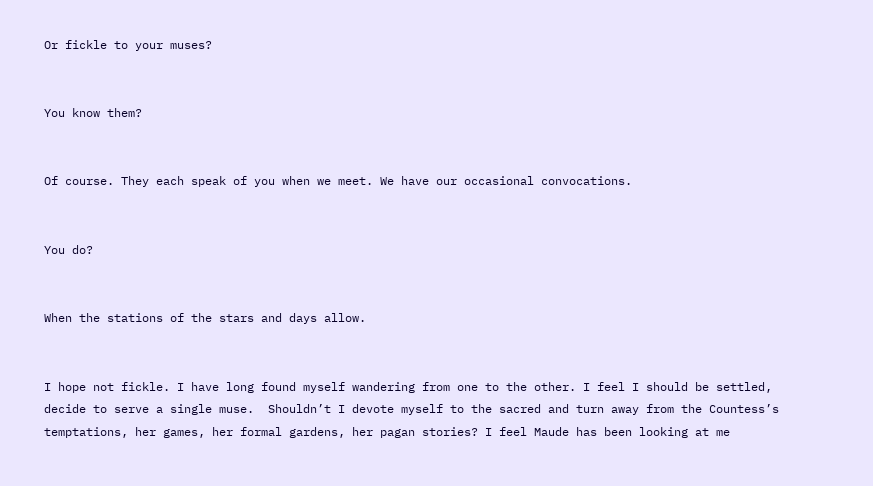Or fickle to your muses?


You know them?


Of course. They each speak of you when we meet. We have our occasional convocations.


You do?


When the stations of the stars and days allow.


I hope not fickle. I have long found myself wandering from one to the other. I feel I should be settled, decide to serve a single muse.  Shouldn’t I devote myself to the sacred and turn away from the Countess’s temptations, her games, her formal gardens, her pagan stories? I feel Maude has been looking at me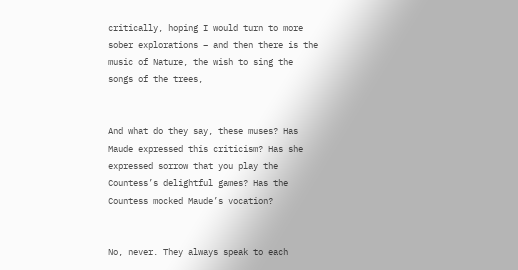critically, hoping I would turn to more sober explorations – and then there is the music of Nature, the wish to sing the songs of the trees,


And what do they say, these muses? Has Maude expressed this criticism? Has she expressed sorrow that you play the Countess’s delightful games? Has the Countess mocked Maude’s vocation?


No, never. They always speak to each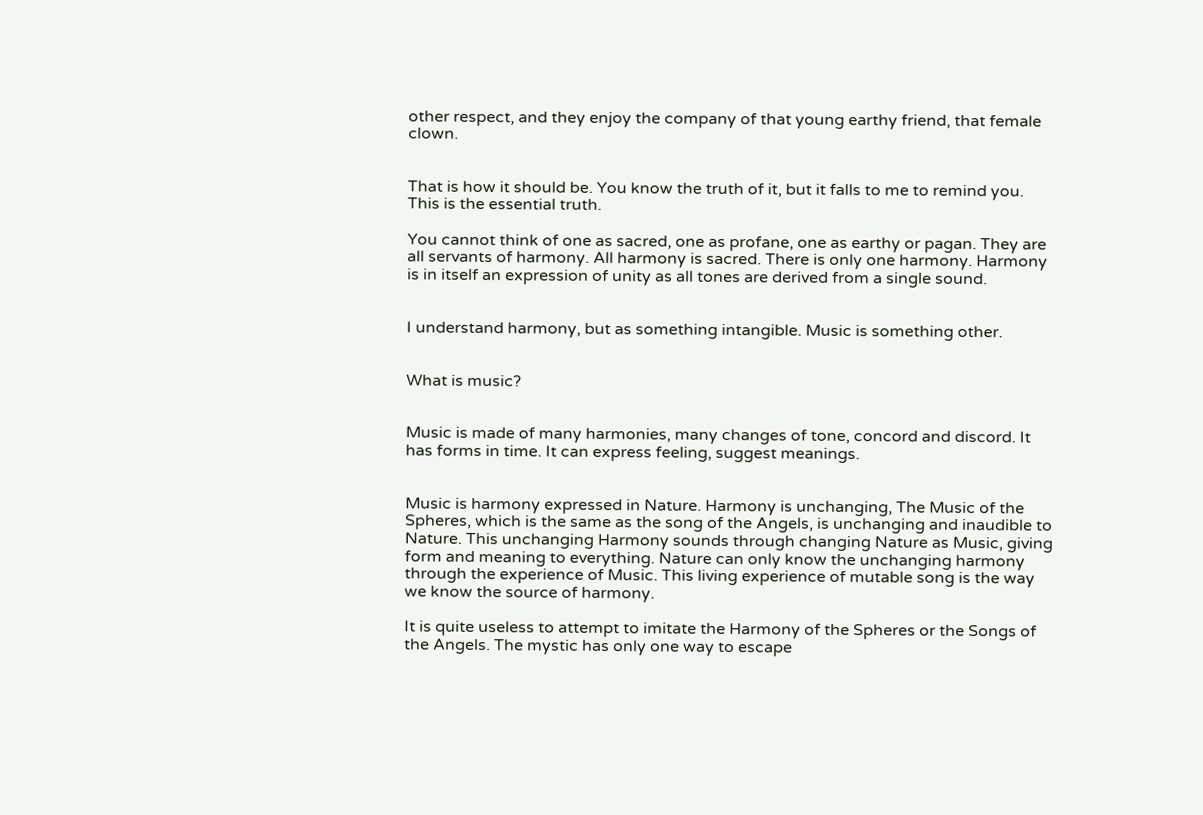other respect, and they enjoy the company of that young earthy friend, that female clown.


That is how it should be. You know the truth of it, but it falls to me to remind you. This is the essential truth.

You cannot think of one as sacred, one as profane, one as earthy or pagan. They are all servants of harmony. All harmony is sacred. There is only one harmony. Harmony is in itself an expression of unity as all tones are derived from a single sound.


I understand harmony, but as something intangible. Music is something other.


What is music?


Music is made of many harmonies, many changes of tone, concord and discord. It has forms in time. It can express feeling, suggest meanings.


Music is harmony expressed in Nature. Harmony is unchanging, The Music of the Spheres, which is the same as the song of the Angels, is unchanging and inaudible to Nature. This unchanging Harmony sounds through changing Nature as Music, giving form and meaning to everything. Nature can only know the unchanging harmony through the experience of Music. This living experience of mutable song is the way we know the source of harmony.

It is quite useless to attempt to imitate the Harmony of the Spheres or the Songs of the Angels. The mystic has only one way to escape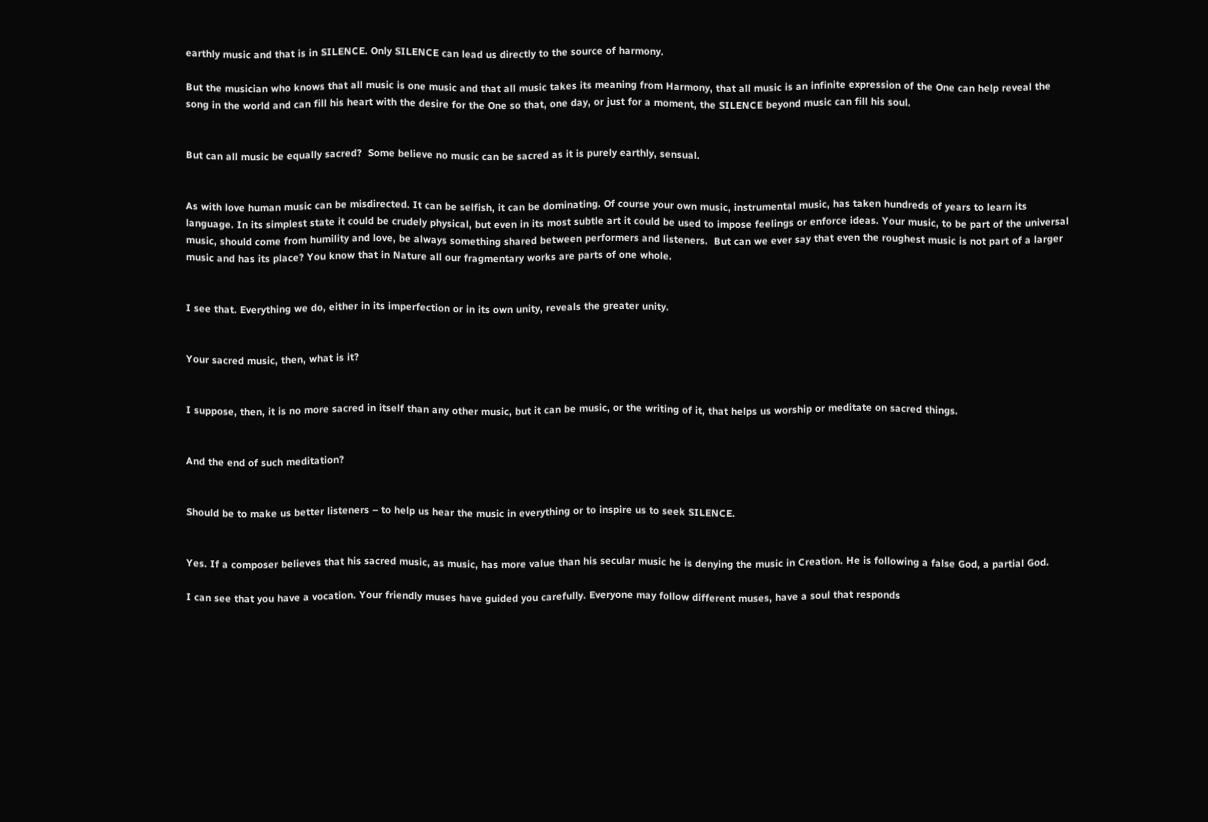earthly music and that is in SILENCE. Only SILENCE can lead us directly to the source of harmony.

But the musician who knows that all music is one music and that all music takes its meaning from Harmony, that all music is an infinite expression of the One can help reveal the song in the world and can fill his heart with the desire for the One so that, one day, or just for a moment, the SILENCE beyond music can fill his soul.


But can all music be equally sacred?  Some believe no music can be sacred as it is purely earthly, sensual.


As with love human music can be misdirected. It can be selfish, it can be dominating. Of course your own music, instrumental music, has taken hundreds of years to learn its language. In its simplest state it could be crudely physical, but even in its most subtle art it could be used to impose feelings or enforce ideas. Your music, to be part of the universal music, should come from humility and love, be always something shared between performers and listeners.  But can we ever say that even the roughest music is not part of a larger music and has its place? You know that in Nature all our fragmentary works are parts of one whole.


I see that. Everything we do, either in its imperfection or in its own unity, reveals the greater unity.


Your sacred music, then, what is it?


I suppose, then, it is no more sacred in itself than any other music, but it can be music, or the writing of it, that helps us worship or meditate on sacred things.


And the end of such meditation?


Should be to make us better listeners – to help us hear the music in everything or to inspire us to seek SILENCE.


Yes. If a composer believes that his sacred music, as music, has more value than his secular music he is denying the music in Creation. He is following a false God, a partial God.

I can see that you have a vocation. Your friendly muses have guided you carefully. Everyone may follow different muses, have a soul that responds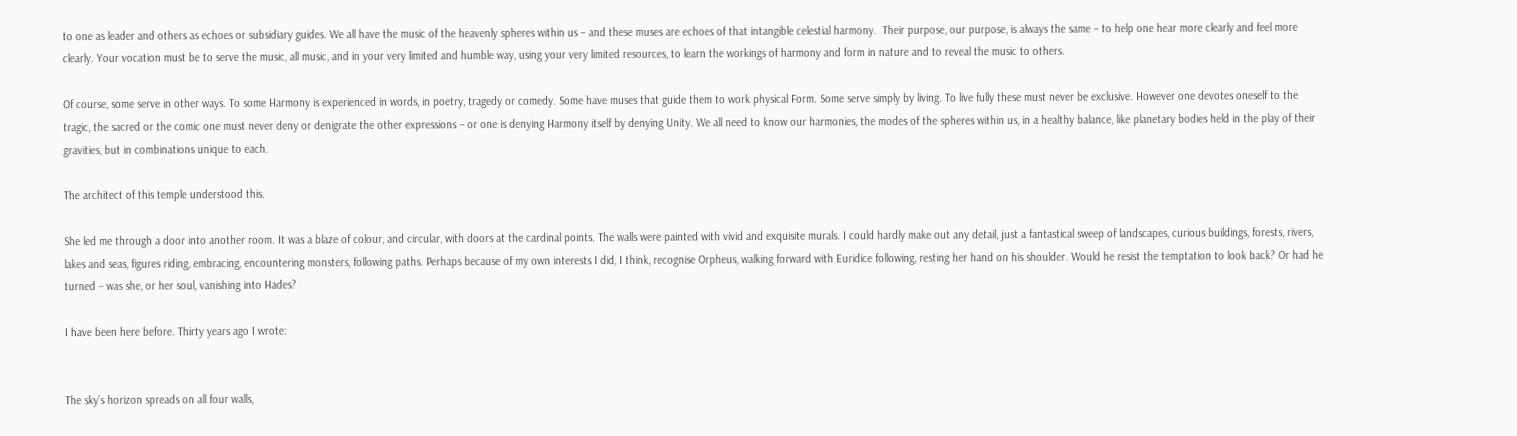to one as leader and others as echoes or subsidiary guides. We all have the music of the heavenly spheres within us – and these muses are echoes of that intangible celestial harmony.  Their purpose, our purpose, is always the same – to help one hear more clearly and feel more clearly. Your vocation must be to serve the music, all music, and in your very limited and humble way, using your very limited resources, to learn the workings of harmony and form in nature and to reveal the music to others.

Of course, some serve in other ways. To some Harmony is experienced in words, in poetry, tragedy or comedy. Some have muses that guide them to work physical Form. Some serve simply by living. To live fully these must never be exclusive. However one devotes oneself to the tragic, the sacred or the comic one must never deny or denigrate the other expressions – or one is denying Harmony itself by denying Unity. We all need to know our harmonies, the modes of the spheres within us, in a healthy balance, like planetary bodies held in the play of their gravities, but in combinations unique to each.

The architect of this temple understood this.

She led me through a door into another room. It was a blaze of colour, and circular, with doors at the cardinal points. The walls were painted with vivid and exquisite murals. I could hardly make out any detail, just a fantastical sweep of landscapes, curious buildings, forests, rivers, lakes and seas, figures riding, embracing, encountering monsters, following paths. Perhaps because of my own interests I did, I think, recognise Orpheus, walking forward with Euridice following, resting her hand on his shoulder. Would he resist the temptation to look back? Or had he turned – was she, or her soul, vanishing into Hades?

I have been here before. Thirty years ago I wrote:


The sky’s horizon spreads on all four walls,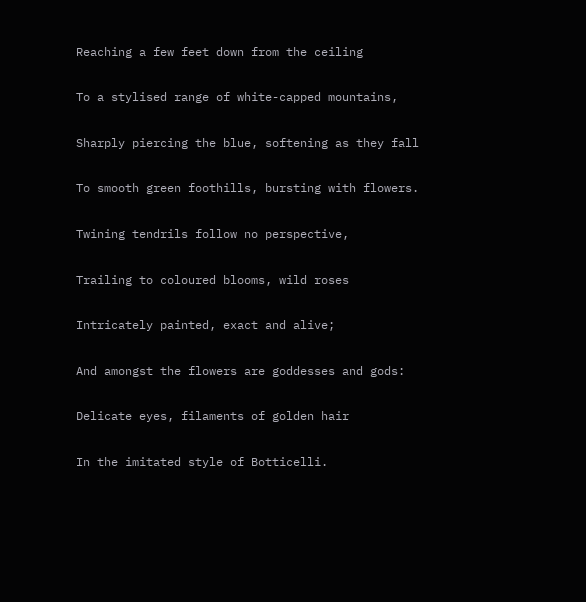Reaching a few feet down from the ceiling

To a stylised range of white-capped mountains,

Sharply piercing the blue, softening as they fall

To smooth green foothills, bursting with flowers.

Twining tendrils follow no perspective,

Trailing to coloured blooms, wild roses

Intricately painted, exact and alive;

And amongst the flowers are goddesses and gods:

Delicate eyes, filaments of golden hair

In the imitated style of Botticelli.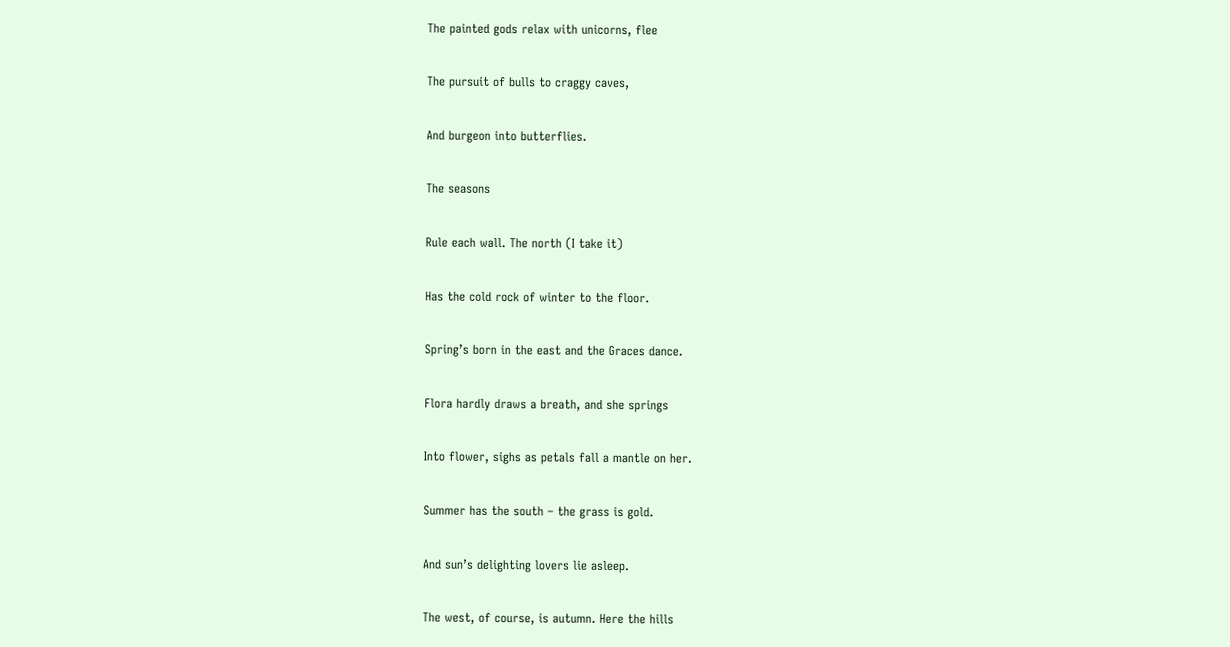The painted gods relax with unicorns, flee

The pursuit of bulls to craggy caves,

And burgeon into butterflies.

The seasons

Rule each wall. The north (I take it)

Has the cold rock of winter to the floor.

Spring’s born in the east and the Graces dance.

Flora hardly draws a breath, and she springs

Into flower, sighs as petals fall a mantle on her.

Summer has the south – the grass is gold.

And sun’s delighting lovers lie asleep.

The west, of course, is autumn. Here the hills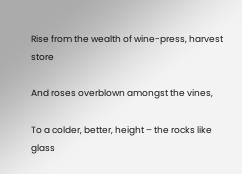Rise from the wealth of wine-press, harvest store

And roses overblown amongst the vines,

To a colder, better, height – the rocks like glass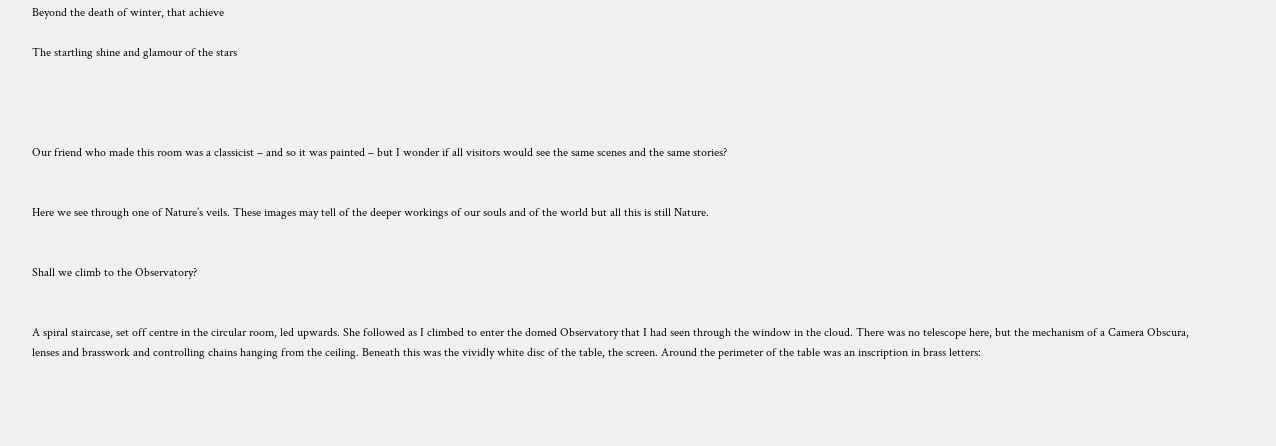Beyond the death of winter, that achieve

The startling shine and glamour of the stars




Our friend who made this room was a classicist – and so it was painted – but I wonder if all visitors would see the same scenes and the same stories?


Here we see through one of Nature’s veils. These images may tell of the deeper workings of our souls and of the world but all this is still Nature.


Shall we climb to the Observatory?


A spiral staircase, set off centre in the circular room, led upwards. She followed as I climbed to enter the domed Observatory that I had seen through the window in the cloud. There was no telescope here, but the mechanism of a Camera Obscura, lenses and brasswork and controlling chains hanging from the ceiling. Beneath this was the vividly white disc of the table, the screen. Around the perimeter of the table was an inscription in brass letters: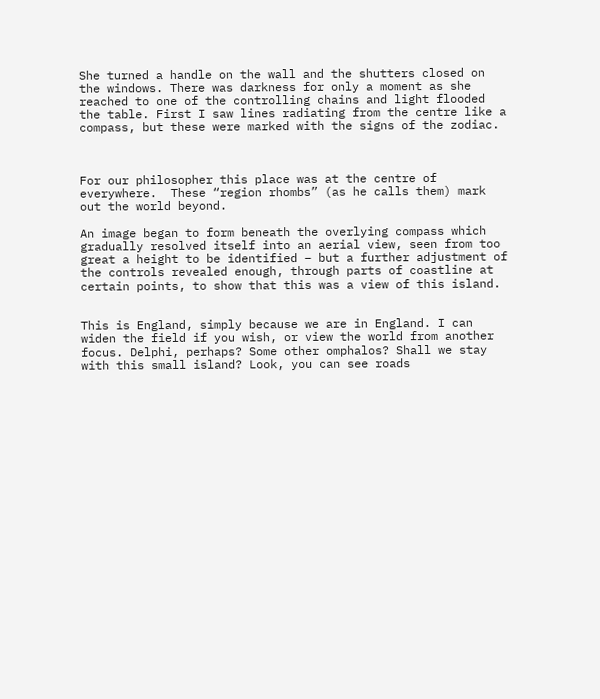She turned a handle on the wall and the shutters closed on the windows. There was darkness for only a moment as she reached to one of the controlling chains and light flooded the table. First I saw lines radiating from the centre like a compass, but these were marked with the signs of the zodiac.



For our philosopher this place was at the centre of everywhere.  These “region rhombs” (as he calls them) mark out the world beyond.

An image began to form beneath the overlying compass which gradually resolved itself into an aerial view, seen from too great a height to be identified – but a further adjustment of the controls revealed enough, through parts of coastline at certain points, to show that this was a view of this island.


This is England, simply because we are in England. I can widen the field if you wish, or view the world from another focus. Delphi, perhaps? Some other omphalos? Shall we stay with this small island? Look, you can see roads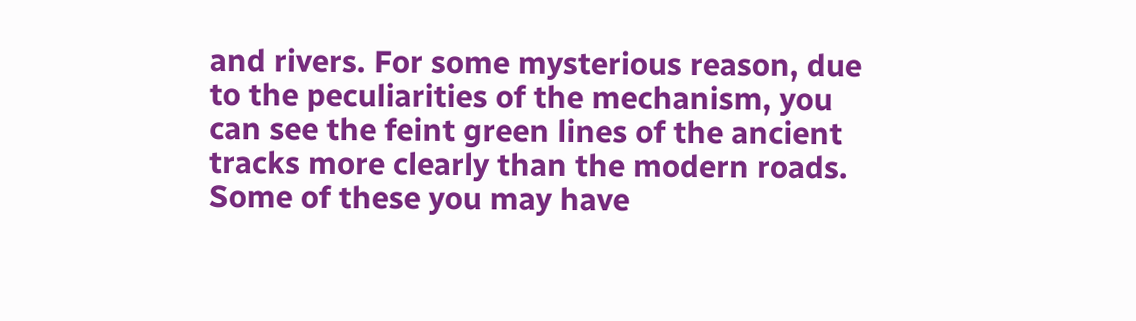and rivers. For some mysterious reason, due to the peculiarities of the mechanism, you can see the feint green lines of the ancient tracks more clearly than the modern roads. Some of these you may have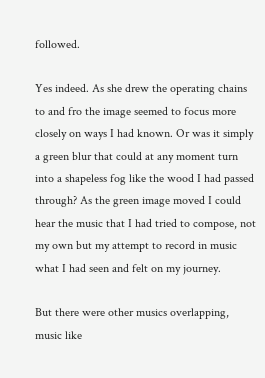followed.

Yes indeed. As she drew the operating chains to and fro the image seemed to focus more closely on ways I had known. Or was it simply a green blur that could at any moment turn into a shapeless fog like the wood I had passed through? As the green image moved I could hear the music that I had tried to compose, not my own but my attempt to record in music what I had seen and felt on my journey.

But there were other musics overlapping, music like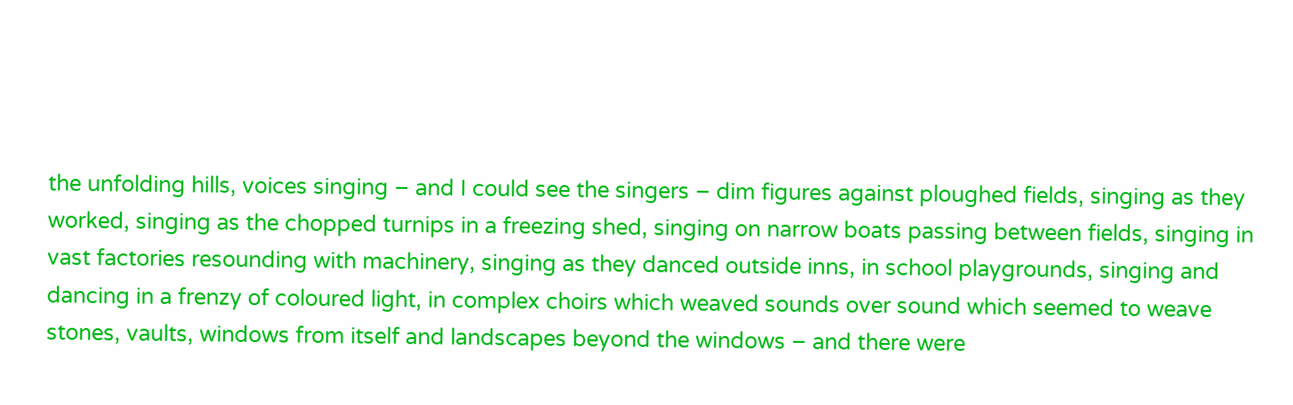the unfolding hills, voices singing – and I could see the singers – dim figures against ploughed fields, singing as they worked, singing as the chopped turnips in a freezing shed, singing on narrow boats passing between fields, singing in vast factories resounding with machinery, singing as they danced outside inns, in school playgrounds, singing and dancing in a frenzy of coloured light, in complex choirs which weaved sounds over sound which seemed to weave stones, vaults, windows from itself and landscapes beyond the windows – and there were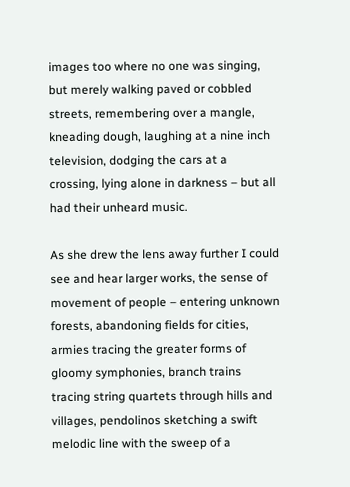images too where no one was singing, but merely walking paved or cobbled streets, remembering over a mangle, kneading dough, laughing at a nine inch television, dodging the cars at a crossing, lying alone in darkness – but all had their unheard music.

As she drew the lens away further I could see and hear larger works, the sense of movement of people – entering unknown forests, abandoning fields for cities, armies tracing the greater forms of gloomy symphonies, branch trains tracing string quartets through hills and villages, pendolinos sketching a swift melodic line with the sweep of a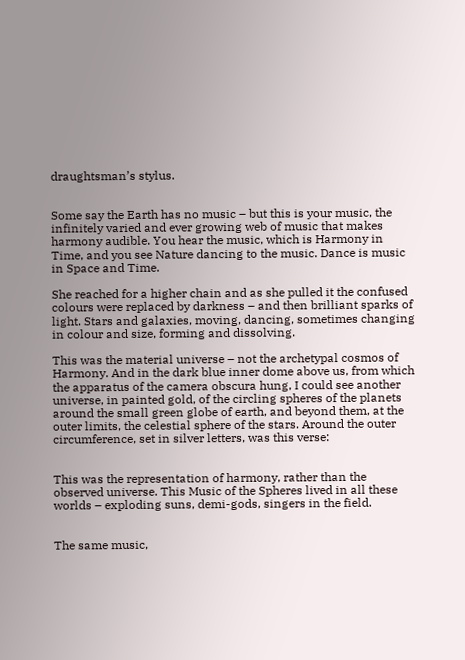draughtsman’s stylus.


Some say the Earth has no music – but this is your music, the infinitely varied and ever growing web of music that makes harmony audible. You hear the music, which is Harmony in Time, and you see Nature dancing to the music. Dance is music in Space and Time.

She reached for a higher chain and as she pulled it the confused colours were replaced by darkness – and then brilliant sparks of light. Stars and galaxies, moving, dancing, sometimes changing in colour and size, forming and dissolving.

This was the material universe – not the archetypal cosmos of Harmony. And in the dark blue inner dome above us, from which the apparatus of the camera obscura hung, I could see another universe, in painted gold, of the circling spheres of the planets around the small green globe of earth, and beyond them, at the outer limits, the celestial sphere of the stars. Around the outer circumference, set in silver letters, was this verse:


This was the representation of harmony, rather than the observed universe. This Music of the Spheres lived in all these worlds – exploding suns, demi-gods, singers in the field.


The same music,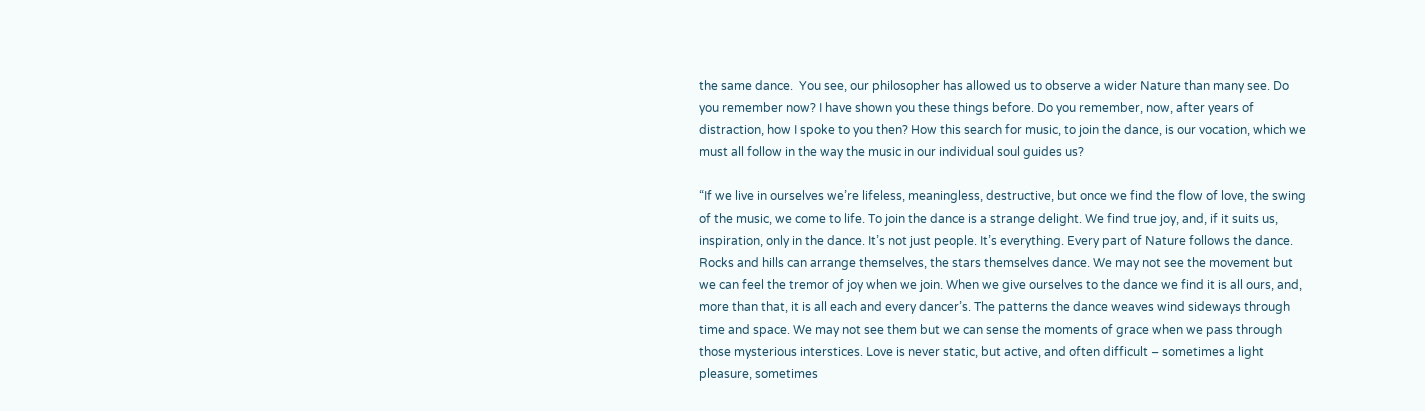the same dance.  You see, our philosopher has allowed us to observe a wider Nature than many see. Do you remember now? I have shown you these things before. Do you remember, now, after years of distraction, how I spoke to you then? How this search for music, to join the dance, is our vocation, which we must all follow in the way the music in our individual soul guides us?

“If we live in ourselves we’re lifeless, meaningless, destructive, but once we find the flow of love, the swing of the music, we come to life. To join the dance is a strange delight. We find true joy, and, if it suits us, inspiration, only in the dance. It’s not just people. It’s everything. Every part of Nature follows the dance. Rocks and hills can arrange themselves, the stars themselves dance. We may not see the movement but we can feel the tremor of joy when we join. When we give ourselves to the dance we find it is all ours, and, more than that, it is all each and every dancer’s. The patterns the dance weaves wind sideways through time and space. We may not see them but we can sense the moments of grace when we pass through those mysterious interstices. Love is never static, but active, and often difficult – sometimes a light pleasure, sometimes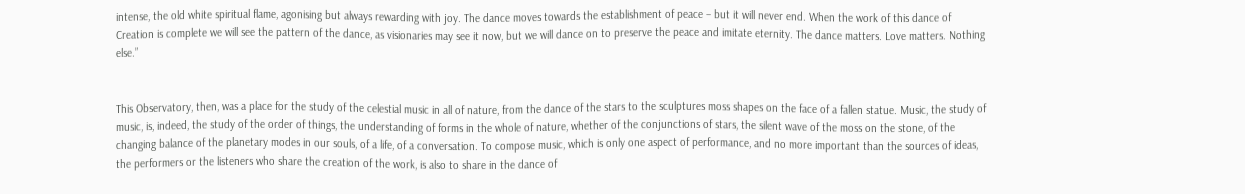intense, the old white spiritual flame, agonising but always rewarding with joy. The dance moves towards the establishment of peace – but it will never end. When the work of this dance of Creation is complete we will see the pattern of the dance, as visionaries may see it now, but we will dance on to preserve the peace and imitate eternity. The dance matters. Love matters. Nothing else.”


This Observatory, then, was a place for the study of the celestial music in all of nature, from the dance of the stars to the sculptures moss shapes on the face of a fallen statue. Music, the study of music, is, indeed, the study of the order of things, the understanding of forms in the whole of nature, whether of the conjunctions of stars, the silent wave of the moss on the stone, of the changing balance of the planetary modes in our souls, of a life, of a conversation. To compose music, which is only one aspect of performance, and no more important than the sources of ideas, the performers or the listeners who share the creation of the work, is also to share in the dance of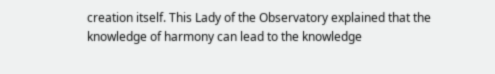creation itself. This Lady of the Observatory explained that the knowledge of harmony can lead to the knowledge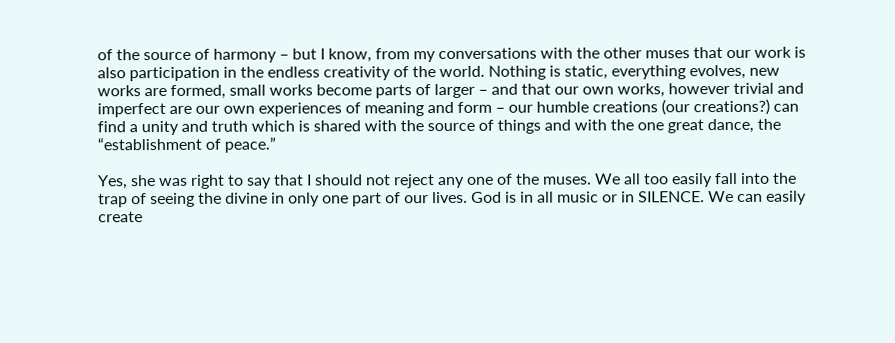of the source of harmony – but I know, from my conversations with the other muses that our work is also participation in the endless creativity of the world. Nothing is static, everything evolves, new works are formed, small works become parts of larger – and that our own works, however trivial and imperfect are our own experiences of meaning and form – our humble creations (our creations?) can find a unity and truth which is shared with the source of things and with the one great dance, the “establishment of peace.”

Yes, she was right to say that I should not reject any one of the muses. We all too easily fall into the trap of seeing the divine in only one part of our lives. God is in all music or in SILENCE. We can easily create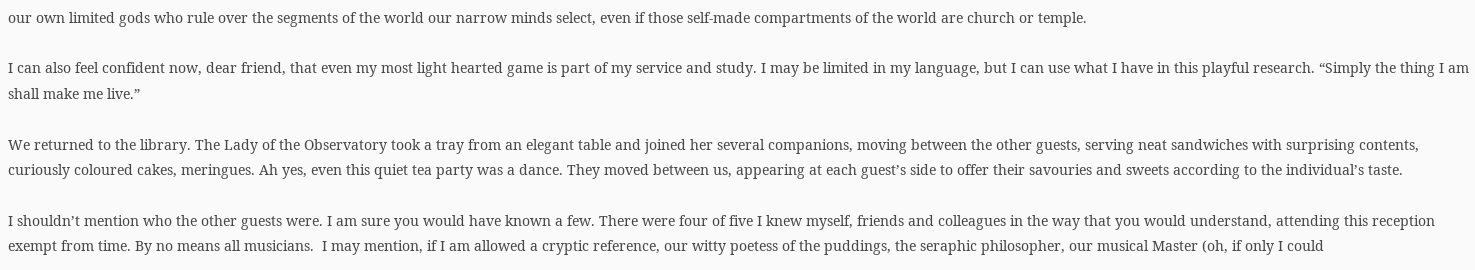our own limited gods who rule over the segments of the world our narrow minds select, even if those self-made compartments of the world are church or temple.

I can also feel confident now, dear friend, that even my most light hearted game is part of my service and study. I may be limited in my language, but I can use what I have in this playful research. “Simply the thing I am shall make me live.”

We returned to the library. The Lady of the Observatory took a tray from an elegant table and joined her several companions, moving between the other guests, serving neat sandwiches with surprising contents, curiously coloured cakes, meringues. Ah yes, even this quiet tea party was a dance. They moved between us, appearing at each guest’s side to offer their savouries and sweets according to the individual’s taste.

I shouldn’t mention who the other guests were. I am sure you would have known a few. There were four of five I knew myself, friends and colleagues in the way that you would understand, attending this reception exempt from time. By no means all musicians.  I may mention, if I am allowed a cryptic reference, our witty poetess of the puddings, the seraphic philosopher, our musical Master (oh, if only I could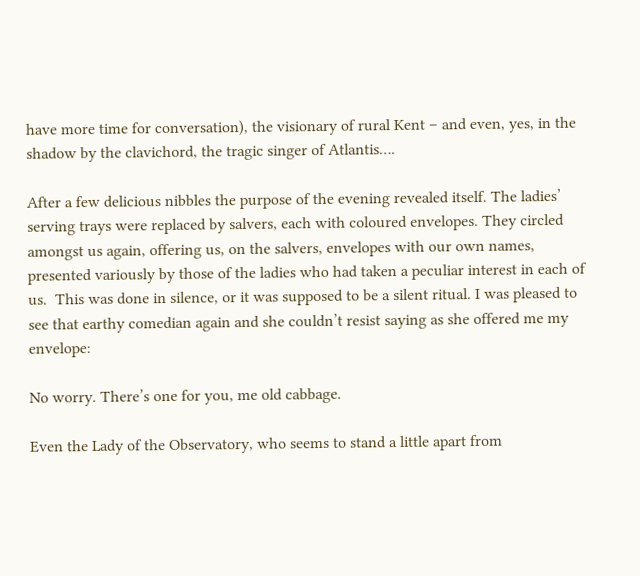have more time for conversation), the visionary of rural Kent – and even, yes, in the shadow by the clavichord, the tragic singer of Atlantis….

After a few delicious nibbles the purpose of the evening revealed itself. The ladies’ serving trays were replaced by salvers, each with coloured envelopes. They circled amongst us again, offering us, on the salvers, envelopes with our own names, presented variously by those of the ladies who had taken a peculiar interest in each of us.  This was done in silence, or it was supposed to be a silent ritual. I was pleased to see that earthy comedian again and she couldn’t resist saying as she offered me my envelope:

No worry. There’s one for you, me old cabbage.

Even the Lady of the Observatory, who seems to stand a little apart from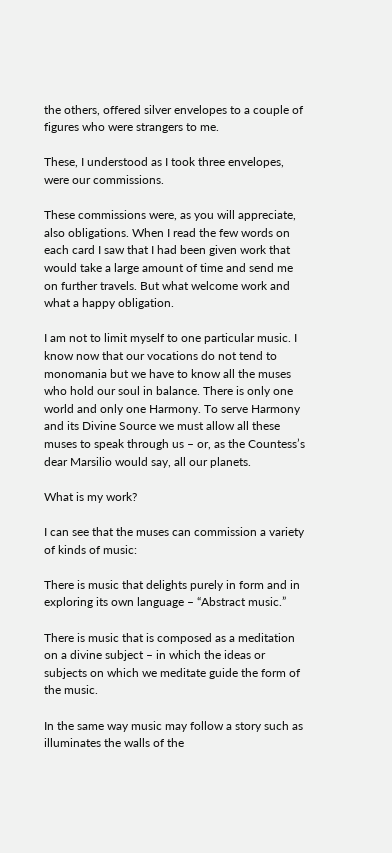the others, offered silver envelopes to a couple of figures who were strangers to me.

These, I understood as I took three envelopes, were our commissions.

These commissions were, as you will appreciate, also obligations. When I read the few words on each card I saw that I had been given work that would take a large amount of time and send me on further travels. But what welcome work and what a happy obligation.

I am not to limit myself to one particular music. I know now that our vocations do not tend to monomania but we have to know all the muses who hold our soul in balance. There is only one world and only one Harmony. To serve Harmony and its Divine Source we must allow all these muses to speak through us – or, as the Countess’s dear Marsilio would say, all our planets.

What is my work?

I can see that the muses can commission a variety of kinds of music:

There is music that delights purely in form and in exploring its own language – “Abstract music.”

There is music that is composed as a meditation on a divine subject – in which the ideas or subjects on which we meditate guide the form of the music.

In the same way music may follow a story such as illuminates the walls of the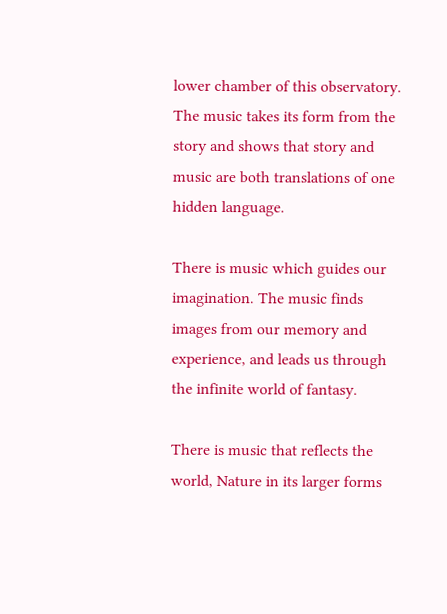lower chamber of this observatory. The music takes its form from the story and shows that story and music are both translations of one hidden language.

There is music which guides our imagination. The music finds images from our memory and experience, and leads us through the infinite world of fantasy.

There is music that reflects the world, Nature in its larger forms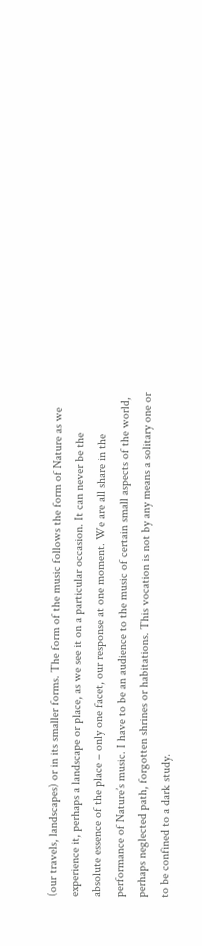(our travels, landscapes) or in its smaller forms. The form of the music follows the form of Nature as we experience it, perhaps a landscape or place, as we see it on a particular occasion. It can never be the absolute essence of the place – only one facet, our response at one moment. We are all share in the performance of Nature’s music. I have to be an audience to the music of certain small aspects of the world, perhaps neglected path, forgotten shrines or habitations. This vocation is not by any means a solitary one or to be confined to a dark study.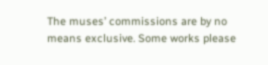The muses’ commissions are by no means exclusive. Some works please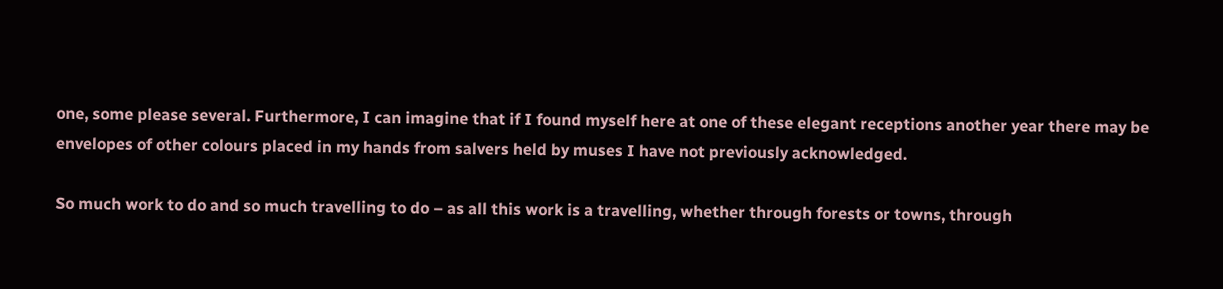one, some please several. Furthermore, I can imagine that if I found myself here at one of these elegant receptions another year there may be envelopes of other colours placed in my hands from salvers held by muses I have not previously acknowledged.

So much work to do and so much travelling to do – as all this work is a travelling, whether through forests or towns, through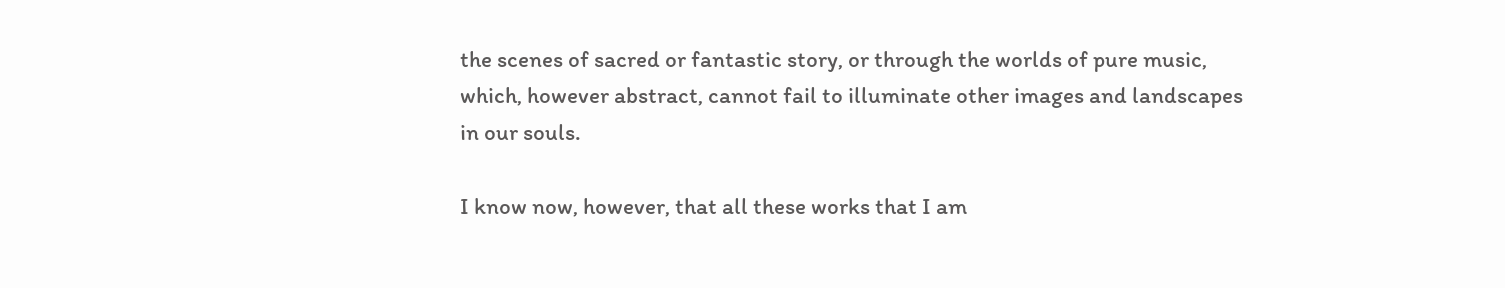the scenes of sacred or fantastic story, or through the worlds of pure music, which, however abstract, cannot fail to illuminate other images and landscapes in our souls.

I know now, however, that all these works that I am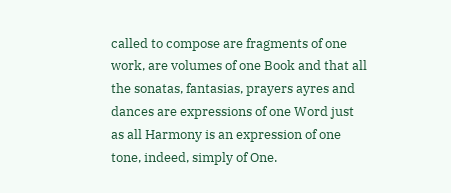called to compose are fragments of one work, are volumes of one Book and that all the sonatas, fantasias, prayers ayres and dances are expressions of one Word just as all Harmony is an expression of one tone, indeed, simply of One.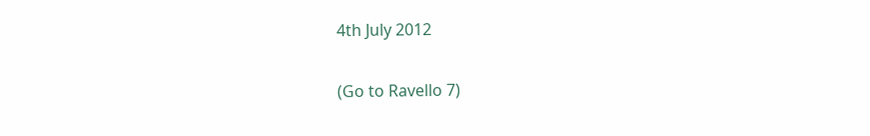4th July 2012

(Go to Ravello 7)